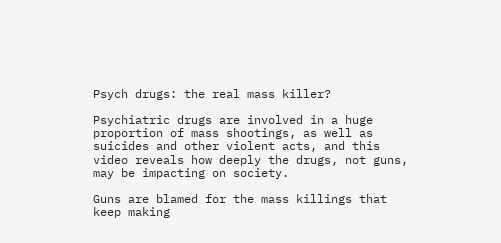Psych drugs: the real mass killer?

Psychiatric drugs are involved in a huge proportion of mass shootings, as well as suicides and other violent acts, and this video reveals how deeply the drugs, not guns, may be impacting on society.

Guns are blamed for the mass killings that keep making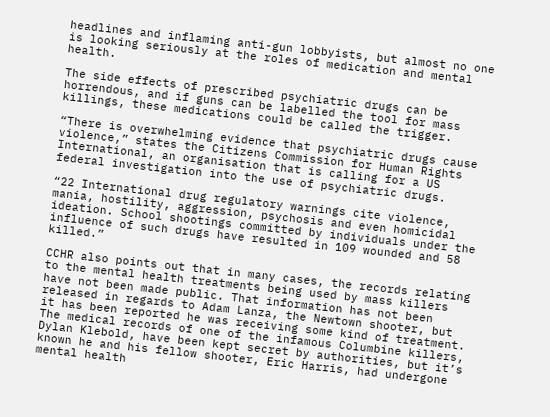headlines and inflaming anti-gun lobbyists, but almost no one is looking seriously at the roles of medication and mental health.

The side effects of prescribed psychiatric drugs can be horrendous, and if guns can be labelled the tool for mass killings, these medications could be called the trigger.

“There is overwhelming evidence that psychiatric drugs cause violence,” states the Citizens Commission for Human Rights International, an organisation that is calling for a US federal investigation into the use of psychiatric drugs.

“22 International drug regulatory warnings cite violence, mania, hostility, aggression, psychosis and even homicidal ideation. School shootings committed by individuals under the influence of such drugs have resulted in 109 wounded and 58 killed.”

CCHR also points out that in many cases, the records relating to the mental health treatments being used by mass killers have not been made public. That information has not been released in regards to Adam Lanza, the Newtown shooter, but it has been reported he was receiving some kind of treatment. The medical records of one of the infamous Columbine killers, Dylan Klebold, have been kept secret by authorities, but it’s known he and his fellow shooter, Eric Harris, had undergone mental health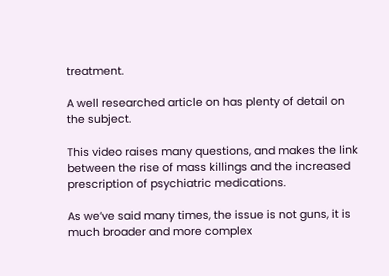treatment.

A well researched article on has plenty of detail on the subject.

This video raises many questions, and makes the link between the rise of mass killings and the increased prescription of psychiatric medications.

As we’ve said many times, the issue is not guns, it is much broader and more complex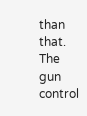than that. The gun control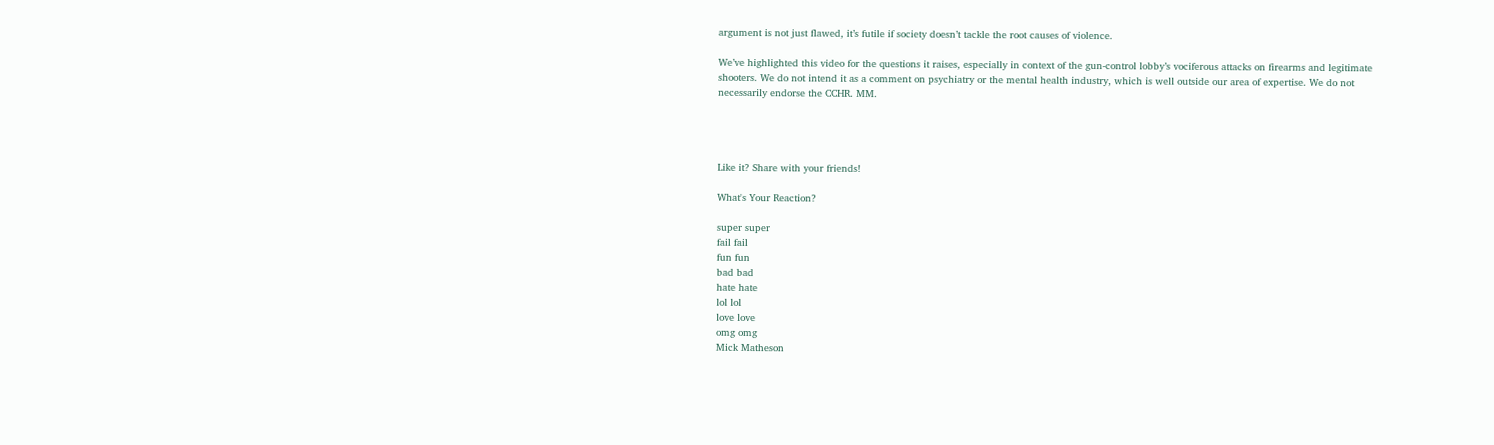argument is not just flawed, it’s futile if society doesn’t tackle the root causes of violence.

We’ve highlighted this video for the questions it raises, especially in context of the gun-control lobby’s vociferous attacks on firearms and legitimate shooters. We do not intend it as a comment on psychiatry or the mental health industry, which is well outside our area of expertise. We do not necessarily endorse the CCHR. MM.




Like it? Share with your friends!

What's Your Reaction?

super super
fail fail
fun fun
bad bad
hate hate
lol lol
love love
omg omg
Mick Matheson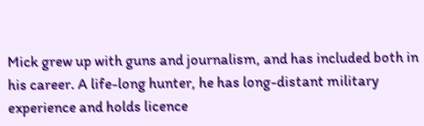Mick grew up with guns and journalism, and has included both in his career. A life-long hunter, he has long-distant military experience and holds licence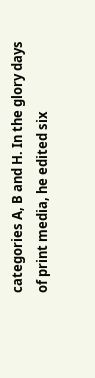categories A, B and H. In the glory days of print media, he edited six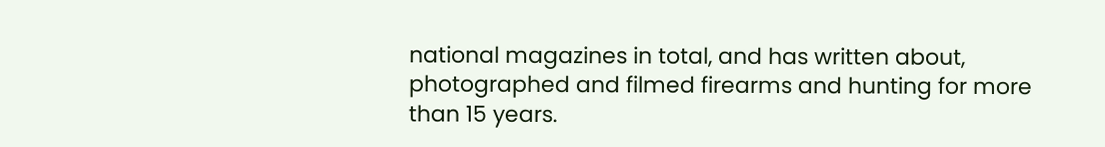national magazines in total, and has written about, photographed and filmed firearms and hunting for more than 15 years.